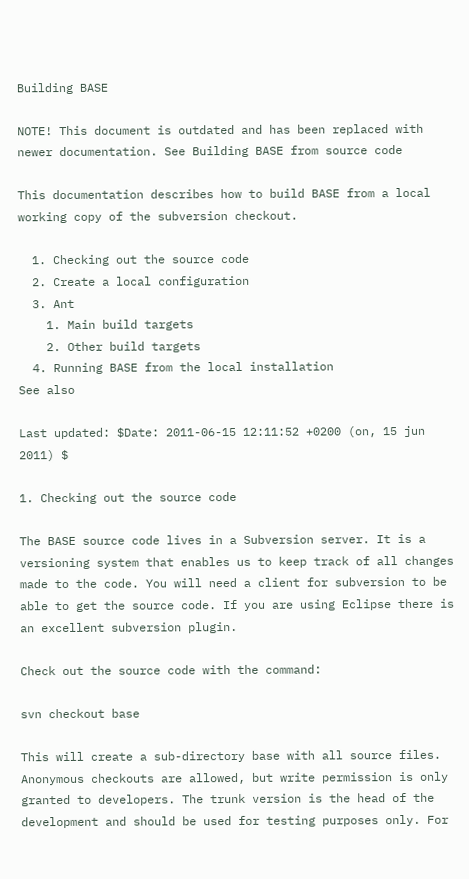Building BASE

NOTE! This document is outdated and has been replaced with newer documentation. See Building BASE from source code

This documentation describes how to build BASE from a local working copy of the subversion checkout.

  1. Checking out the source code
  2. Create a local configuration
  3. Ant
    1. Main build targets
    2. Other build targets
  4. Running BASE from the local installation
See also

Last updated: $Date: 2011-06-15 12:11:52 +0200 (on, 15 jun 2011) $

1. Checking out the source code

The BASE source code lives in a Subversion server. It is a versioning system that enables us to keep track of all changes made to the code. You will need a client for subversion to be able to get the source code. If you are using Eclipse there is an excellent subversion plugin.

Check out the source code with the command:

svn checkout base

This will create a sub-directory base with all source files. Anonymous checkouts are allowed, but write permission is only granted to developers. The trunk version is the head of the development and should be used for testing purposes only. For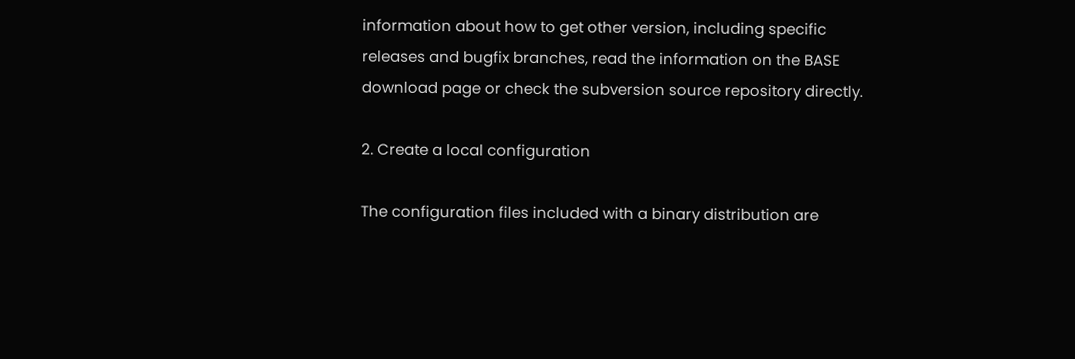information about how to get other version, including specific releases and bugfix branches, read the information on the BASE download page or check the subversion source repository directly.

2. Create a local configuration

The configuration files included with a binary distribution are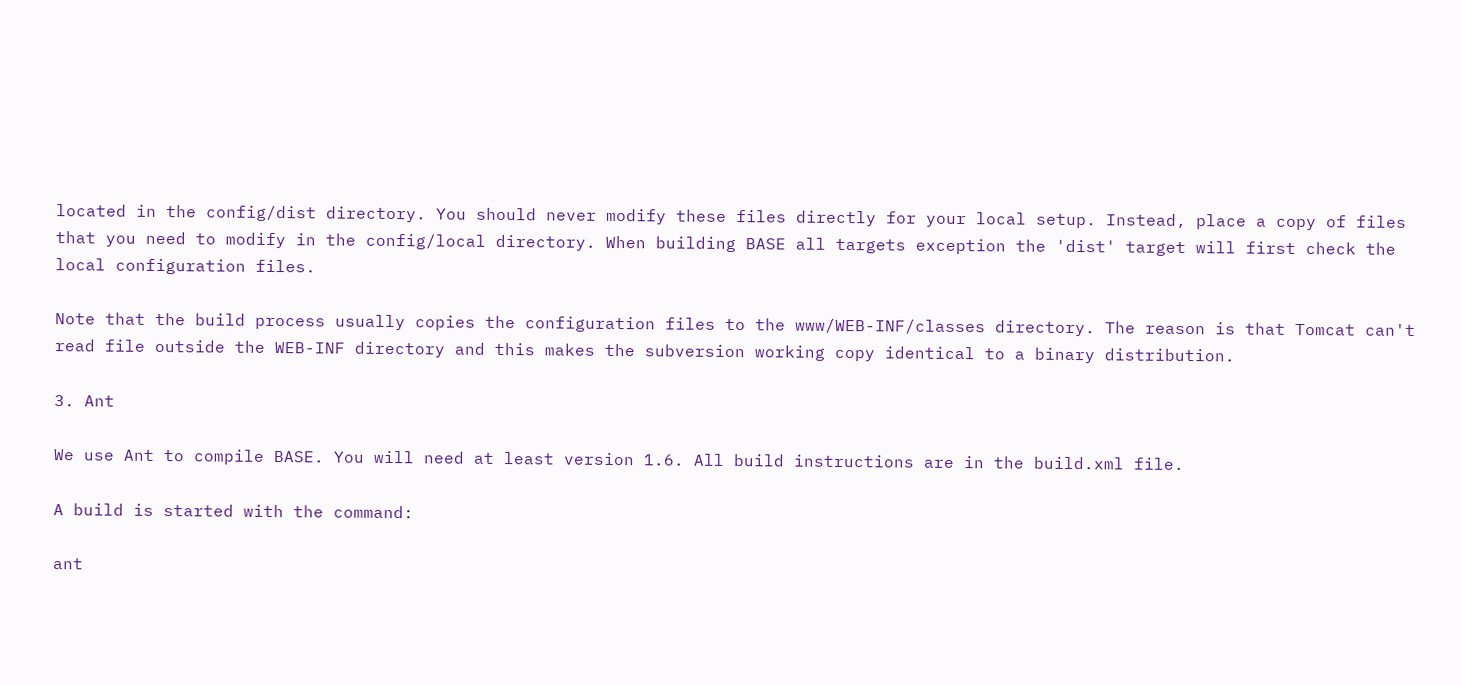located in the config/dist directory. You should never modify these files directly for your local setup. Instead, place a copy of files that you need to modify in the config/local directory. When building BASE all targets exception the 'dist' target will first check the local configuration files.

Note that the build process usually copies the configuration files to the www/WEB-INF/classes directory. The reason is that Tomcat can't read file outside the WEB-INF directory and this makes the subversion working copy identical to a binary distribution.

3. Ant

We use Ant to compile BASE. You will need at least version 1.6. All build instructions are in the build.xml file.

A build is started with the command:

ant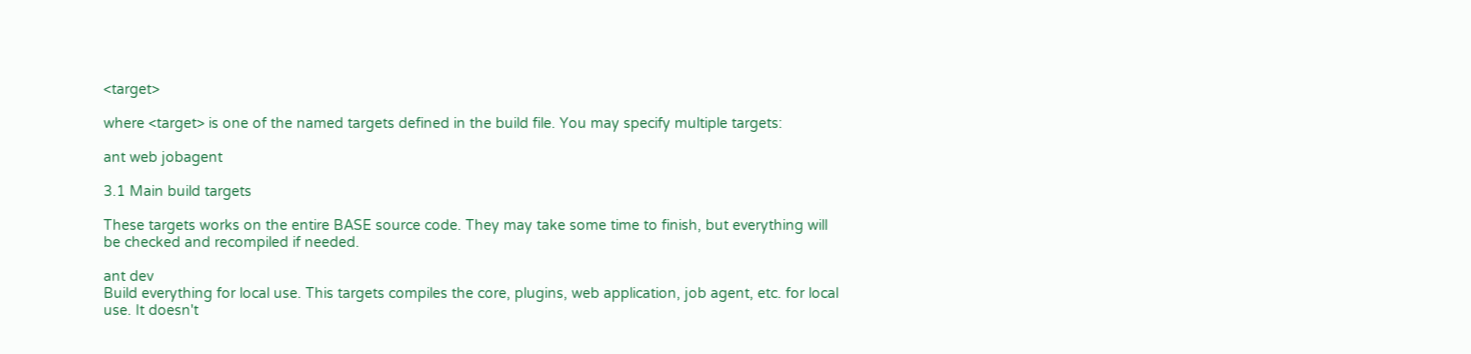<target>

where <target> is one of the named targets defined in the build file. You may specify multiple targets:

ant web jobagent

3.1 Main build targets

These targets works on the entire BASE source code. They may take some time to finish, but everything will be checked and recompiled if needed.

ant dev
Build everything for local use. This targets compiles the core, plugins, web application, job agent, etc. for local use. It doesn't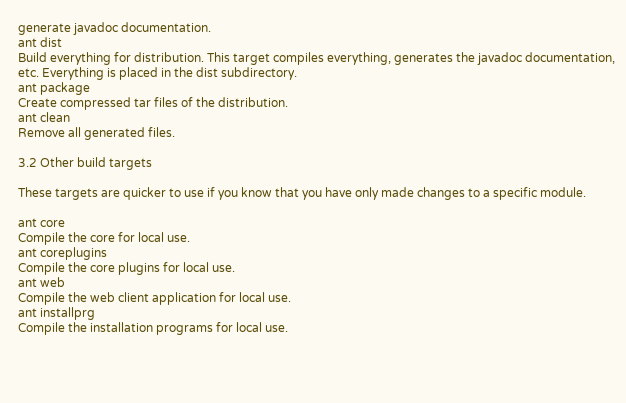generate javadoc documentation.
ant dist
Build everything for distribution. This target compiles everything, generates the javadoc documentation, etc. Everything is placed in the dist subdirectory.
ant package
Create compressed tar files of the distribution.
ant clean
Remove all generated files.

3.2 Other build targets

These targets are quicker to use if you know that you have only made changes to a specific module.

ant core
Compile the core for local use.
ant coreplugins
Compile the core plugins for local use.
ant web
Compile the web client application for local use.
ant installprg
Compile the installation programs for local use.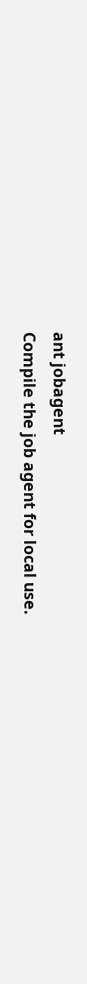ant jobagent
Compile the job agent for local use.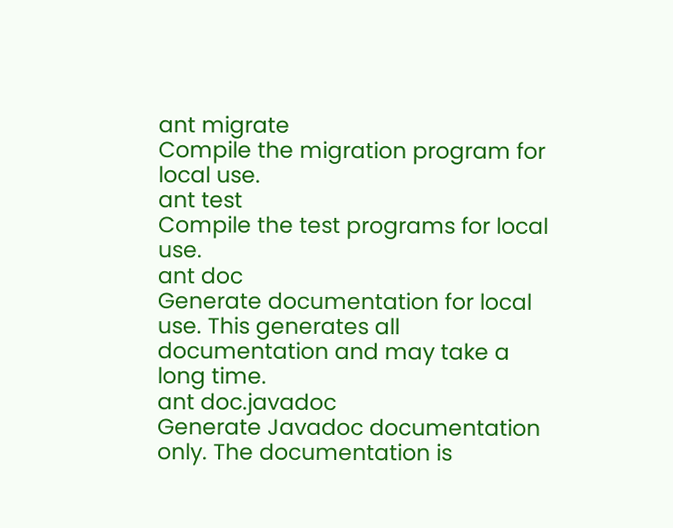ant migrate
Compile the migration program for local use.
ant test
Compile the test programs for local use.
ant doc
Generate documentation for local use. This generates all documentation and may take a long time.
ant doc.javadoc
Generate Javadoc documentation only. The documentation is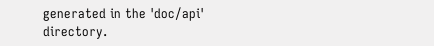generated in the 'doc/api' directory.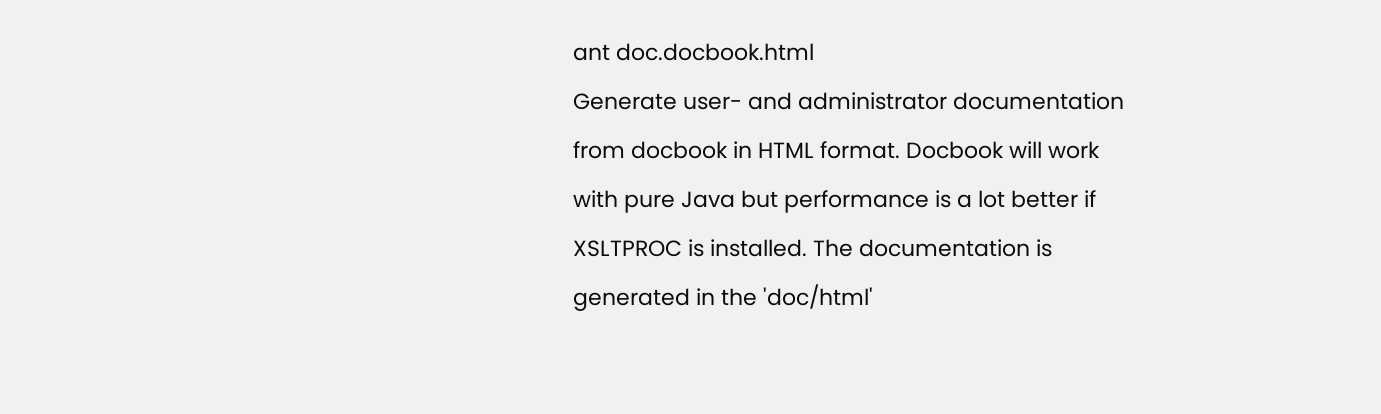ant doc.docbook.html
Generate user- and administrator documentation from docbook in HTML format. Docbook will work with pure Java but performance is a lot better if XSLTPROC is installed. The documentation is generated in the 'doc/html'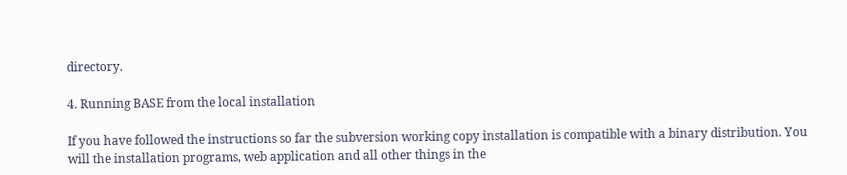directory.

4. Running BASE from the local installation

If you have followed the instructions so far the subversion working copy installation is compatible with a binary distribution. You will the installation programs, web application and all other things in the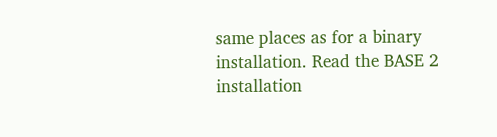same places as for a binary installation. Read the BASE 2 installation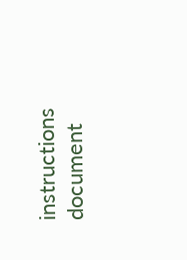instructions document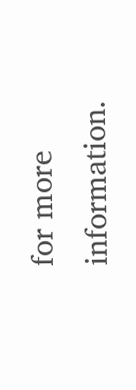for more information.